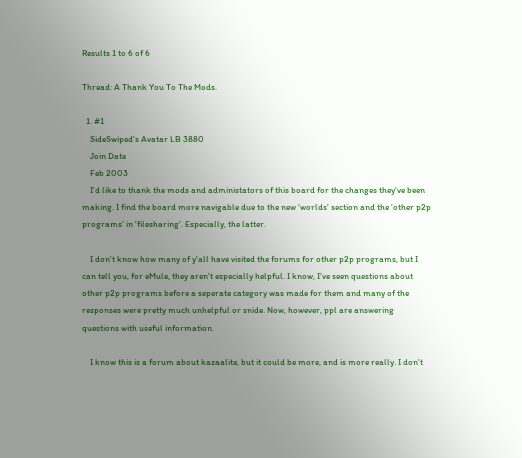Results 1 to 6 of 6

Thread: A Thank You To The Mods.

  1. #1
    SideSwiped's Avatar LB 3880
    Join Date
    Feb 2003
    I'd like to thank the mods and administators of this board for the changes they've been making. I find the board more navigable due to the new 'worlds' section and the 'other p2p programs' in 'filesharing'. Especially, the latter.

    I don't know how many of y'all have visited the forums for other p2p programs, but I can tell you, for eMule, they aren't especially helpful. I know, I've seen questions about other p2p programs before a seperate category was made for them and many of the responses were pretty much unhelpful or snide. Now, however, ppl are answering questions with useful information.

    I know this is a forum about kazaalite, but it could be more, and is more really. I don't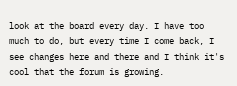look at the board every day. I have too much to do, but every time I come back, I see changes here and there and I think it's cool that the forum is growing.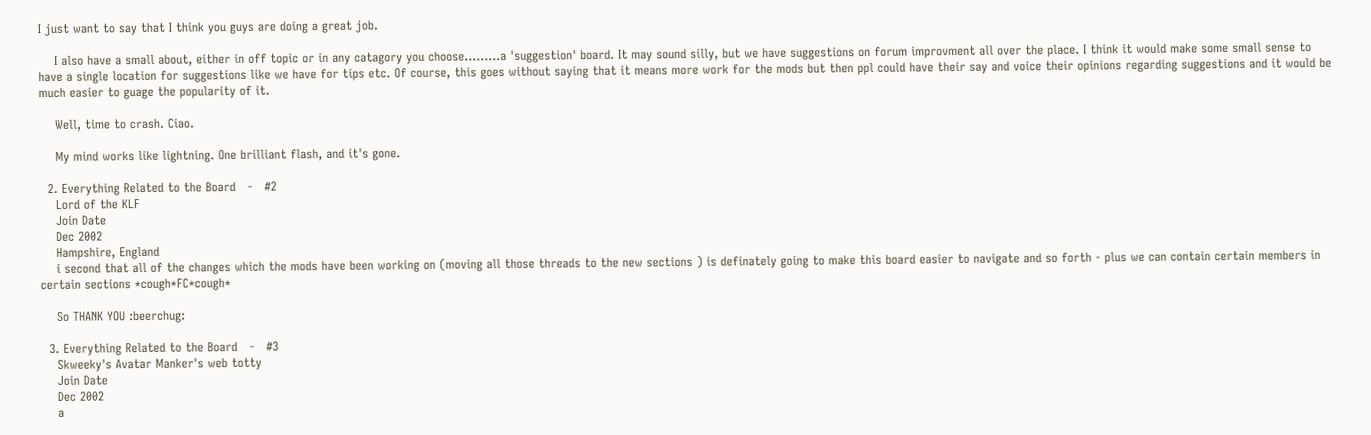I just want to say that I think you guys are doing a great job.

    I also have a small about, either in off topic or in any catagory you choose.........a 'suggestion' board. It may sound silly, but we have suggestions on forum improvment all over the place. I think it would make some small sense to have a single location for suggestions like we have for tips etc. Of course, this goes without saying that it means more work for the mods but then ppl could have their say and voice their opinions regarding suggestions and it would be much easier to guage the popularity of it.

    Well, time to crash. Ciao.

    My mind works like lightning. One brilliant flash, and it's gone.

  2. Everything Related to the Board   -   #2
    Lord of the KLF
    Join Date
    Dec 2002
    Hampshire, England
    i second that all of the changes which the mods have been working on (moving all those threads to the new sections ) is definately going to make this board easier to navigate and so forth - plus we can contain certain members in certain sections *cough*FC*cough*

    So THANK YOU :beerchug:

  3. Everything Related to the Board   -   #3
    Skweeky's Avatar Manker's web totty
    Join Date
    Dec 2002
    a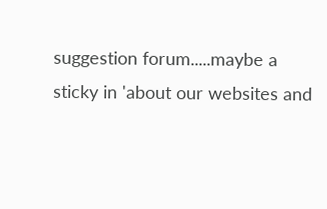suggestion forum.....maybe a sticky in 'about our websites and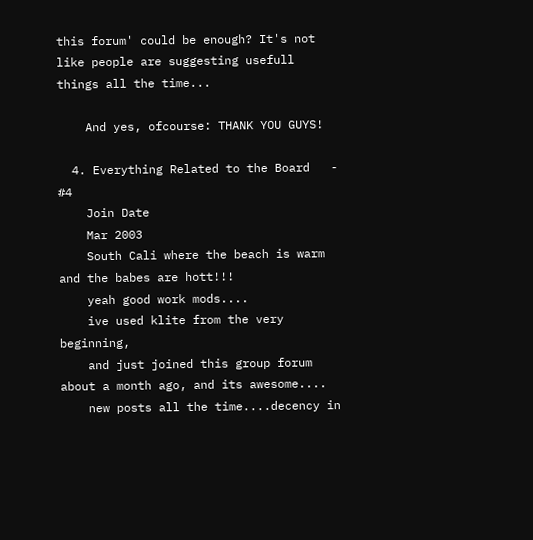this forum' could be enough? It's not like people are suggesting usefull things all the time...

    And yes, ofcourse: THANK YOU GUYS!

  4. Everything Related to the Board   -   #4
    Join Date
    Mar 2003
    South Cali where the beach is warm and the babes are hott!!!
    yeah good work mods....
    ive used klite from the very beginning,
    and just joined this group forum about a month ago, and its awesome....
    new posts all the time....decency in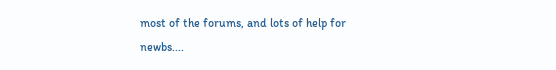most of the forums, and lots of help for newbs....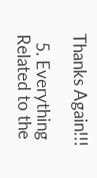Thanks Again!!!

  5. Everything Related to the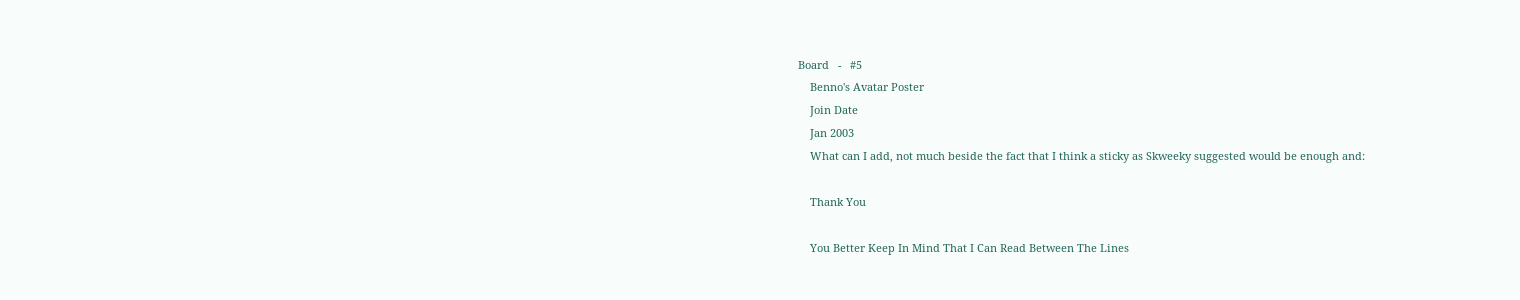Board   -   #5
    Benno's Avatar Poster
    Join Date
    Jan 2003
    What can I add, not much beside the fact that I think a sticky as Skweeky suggested would be enough and:

    Thank You

    You Better Keep In Mind That I Can Read Between The Lines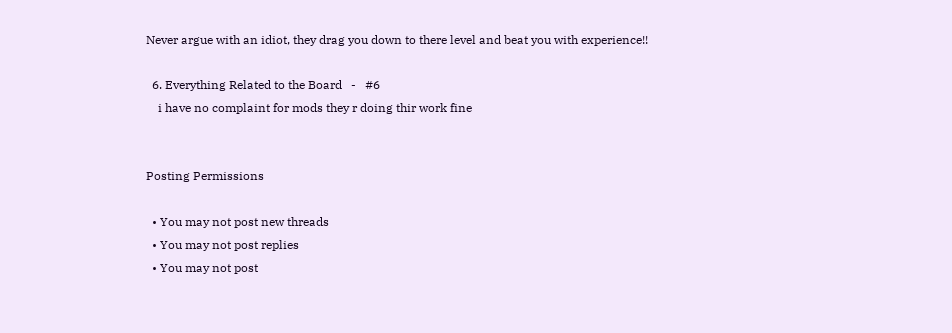Never argue with an idiot, they drag you down to there level and beat you with experience!!

  6. Everything Related to the Board   -   #6
    i have no complaint for mods they r doing thir work fine


Posting Permissions

  • You may not post new threads
  • You may not post replies
  • You may not post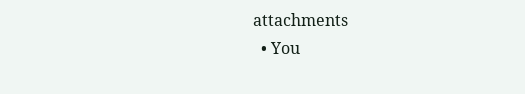attachments
  • You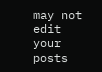may not edit your posts